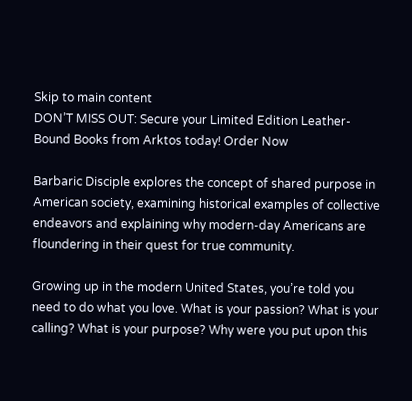Skip to main content
DON’T MISS OUT: Secure your Limited Edition Leather-Bound Books from Arktos today! Order Now

Barbaric Disciple explores the concept of shared purpose in American society, examining historical examples of collective endeavors and explaining why modern-day Americans are floundering in their quest for true community.

Growing up in the modern United States, you’re told you need to do what you love. What is your passion? What is your calling? What is your purpose? Why were you put upon this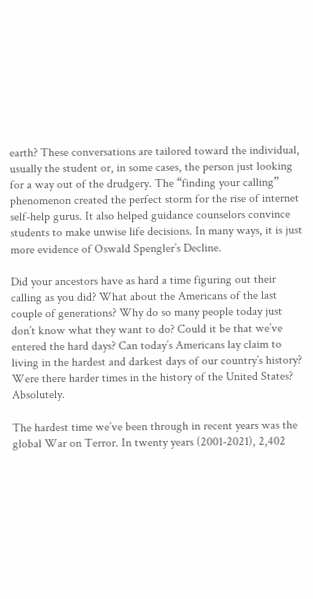earth? These conversations are tailored toward the individual, usually the student or, in some cases, the person just looking for a way out of the drudgery. The “finding your calling” phenomenon created the perfect storm for the rise of internet self-help gurus. It also helped guidance counselors convince students to make unwise life decisions. In many ways, it is just more evidence of Oswald Spengler’s Decline.

Did your ancestors have as hard a time figuring out their calling as you did? What about the Americans of the last couple of generations? Why do so many people today just don’t know what they want to do? Could it be that we’ve entered the hard days? Can today’s Americans lay claim to living in the hardest and darkest days of our country’s history? Were there harder times in the history of the United States? Absolutely.

The hardest time we’ve been through in recent years was the global War on Terror. In twenty years (2001-2021), 2,402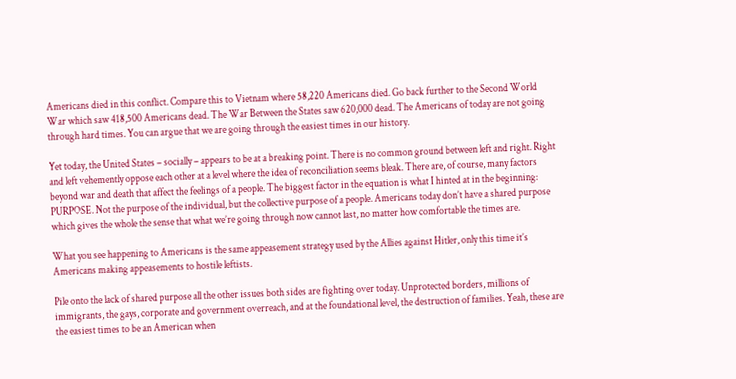Americans died in this conflict. Compare this to Vietnam where 58,220 Americans died. Go back further to the Second World War which saw 418,500 Americans dead. The War Between the States saw 620,000 dead. The Americans of today are not going through hard times. You can argue that we are going through the easiest times in our history.

Yet today, the United States – socially – appears to be at a breaking point. There is no common ground between left and right. Right and left vehemently oppose each other at a level where the idea of reconciliation seems bleak. There are, of course, many factors beyond war and death that affect the feelings of a people. The biggest factor in the equation is what I hinted at in the beginning: PURPOSE. Not the purpose of the individual, but the collective purpose of a people. Americans today don’t have a shared purpose which gives the whole the sense that what we’re going through now cannot last, no matter how comfortable the times are.

What you see happening to Americans is the same appeasement strategy used by the Allies against Hitler, only this time it’s Americans making appeasements to hostile leftists.

Pile onto the lack of shared purpose all the other issues both sides are fighting over today. Unprotected borders, millions of immigrants, the gays, corporate and government overreach, and at the foundational level, the destruction of families. Yeah, these are the easiest times to be an American when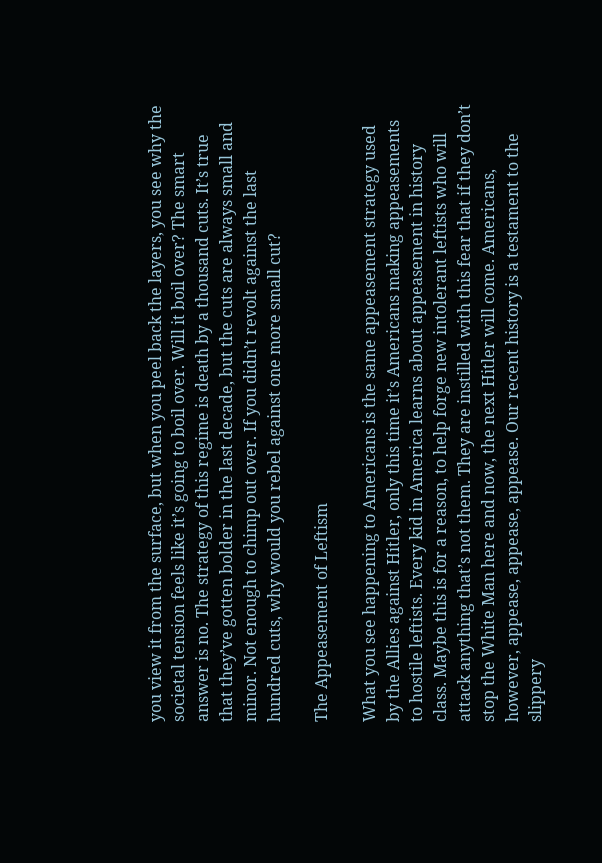you view it from the surface, but when you peel back the layers, you see why the societal tension feels like it’s going to boil over. Will it boil over? The smart answer is no. The strategy of this regime is death by a thousand cuts. It’s true that they’ve gotten bolder in the last decade, but the cuts are always small and minor. Not enough to chimp out over. If you didn’t revolt against the last hundred cuts, why would you rebel against one more small cut?

The Appeasement of Leftism

What you see happening to Americans is the same appeasement strategy used by the Allies against Hitler, only this time it’s Americans making appeasements to hostile leftists. Every kid in America learns about appeasement in history class. Maybe this is for a reason, to help forge new intolerant leftists who will attack anything that’s not them. They are instilled with this fear that if they don’t stop the White Man here and now, the next Hitler will come. Americans, however, appease, appease, appease. Our recent history is a testament to the slippery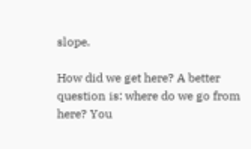slope.

How did we get here? A better question is: where do we go from here? You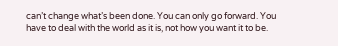can’t change what’s been done. You can only go forward. You have to deal with the world as it is, not how you want it to be.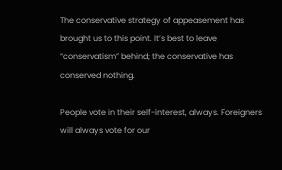The conservative strategy of appeasement has brought us to this point. It’s best to leave “conservatism” behind; the conservative has conserved nothing.

People vote in their self-interest, always. Foreigners will always vote for our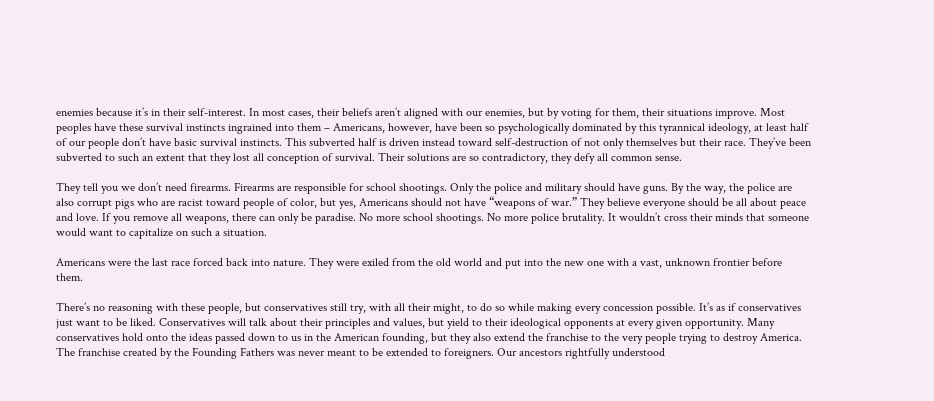enemies because it’s in their self-interest. In most cases, their beliefs aren’t aligned with our enemies, but by voting for them, their situations improve. Most peoples have these survival instincts ingrained into them – Americans, however, have been so psychologically dominated by this tyrannical ideology, at least half of our people don’t have basic survival instincts. This subverted half is driven instead toward self-destruction of not only themselves but their race. They’ve been subverted to such an extent that they lost all conception of survival. Their solutions are so contradictory, they defy all common sense.

They tell you we don’t need firearms. Firearms are responsible for school shootings. Only the police and military should have guns. By the way, the police are also corrupt pigs who are racist toward people of color, but yes, Americans should not have “weapons of war.” They believe everyone should be all about peace and love. If you remove all weapons, there can only be paradise. No more school shootings. No more police brutality. It wouldn’t cross their minds that someone would want to capitalize on such a situation.

Americans were the last race forced back into nature. They were exiled from the old world and put into the new one with a vast, unknown frontier before them.

There’s no reasoning with these people, but conservatives still try, with all their might, to do so while making every concession possible. It’s as if conservatives just want to be liked. Conservatives will talk about their principles and values, but yield to their ideological opponents at every given opportunity. Many conservatives hold onto the ideas passed down to us in the American founding, but they also extend the franchise to the very people trying to destroy America. The franchise created by the Founding Fathers was never meant to be extended to foreigners. Our ancestors rightfully understood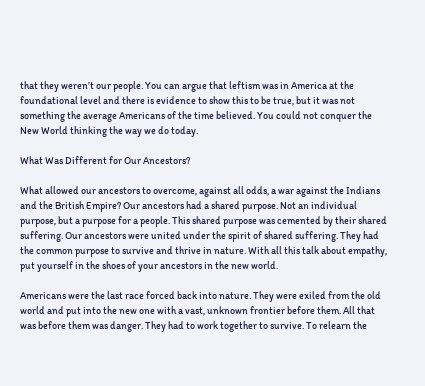that they weren’t our people. You can argue that leftism was in America at the foundational level and there is evidence to show this to be true, but it was not something the average Americans of the time believed. You could not conquer the New World thinking the way we do today.

What Was Different for Our Ancestors?

What allowed our ancestors to overcome, against all odds, a war against the Indians and the British Empire? Our ancestors had a shared purpose. Not an individual purpose, but a purpose for a people. This shared purpose was cemented by their shared suffering. Our ancestors were united under the spirit of shared suffering. They had the common purpose to survive and thrive in nature. With all this talk about empathy, put yourself in the shoes of your ancestors in the new world.

Americans were the last race forced back into nature. They were exiled from the old world and put into the new one with a vast, unknown frontier before them. All that was before them was danger. They had to work together to survive. To relearn the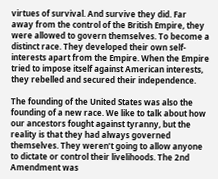virtues of survival. And survive they did. Far away from the control of the British Empire, they were allowed to govern themselves. To become a distinct race. They developed their own self-interests apart from the Empire. When the Empire tried to impose itself against American interests, they rebelled and secured their independence.

The founding of the United States was also the founding of a new race. We like to talk about how our ancestors fought against tyranny, but the reality is that they had always governed themselves. They weren’t going to allow anyone to dictate or control their livelihoods. The 2nd Amendment was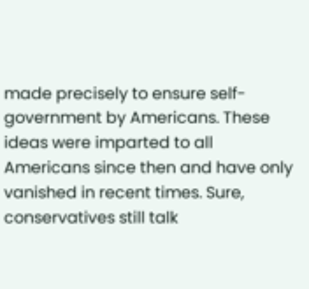made precisely to ensure self-government by Americans. These ideas were imparted to all Americans since then and have only vanished in recent times. Sure, conservatives still talk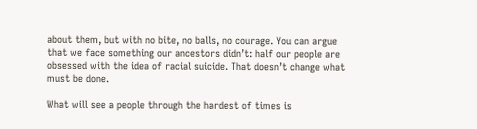about them, but with no bite, no balls, no courage. You can argue that we face something our ancestors didn’t: half our people are obsessed with the idea of racial suicide. That doesn’t change what must be done.

What will see a people through the hardest of times is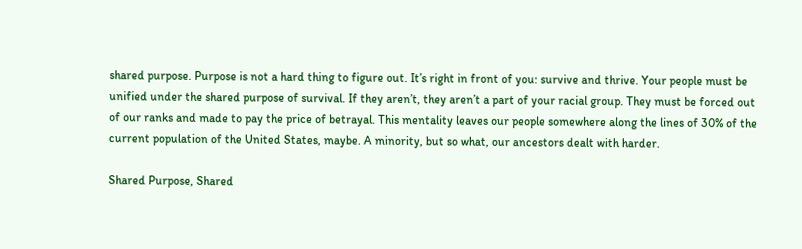shared purpose. Purpose is not a hard thing to figure out. It’s right in front of you: survive and thrive. Your people must be unified under the shared purpose of survival. If they aren’t, they aren’t a part of your racial group. They must be forced out of our ranks and made to pay the price of betrayal. This mentality leaves our people somewhere along the lines of 30% of the current population of the United States, maybe. A minority, but so what, our ancestors dealt with harder.

Shared Purpose, Shared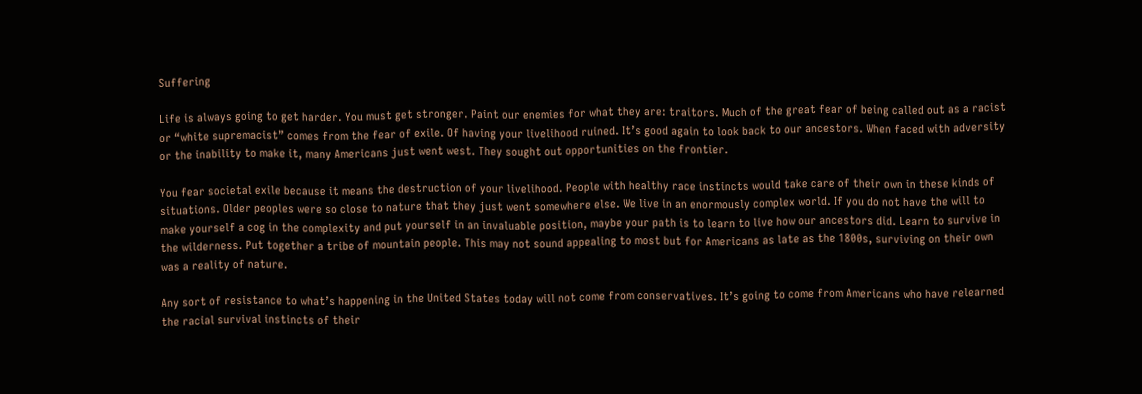Suffering

Life is always going to get harder. You must get stronger. Paint our enemies for what they are: traitors. Much of the great fear of being called out as a racist or “white supremacist” comes from the fear of exile. Of having your livelihood ruined. It’s good again to look back to our ancestors. When faced with adversity or the inability to make it, many Americans just went west. They sought out opportunities on the frontier.

You fear societal exile because it means the destruction of your livelihood. People with healthy race instincts would take care of their own in these kinds of situations. Older peoples were so close to nature that they just went somewhere else. We live in an enormously complex world. If you do not have the will to make yourself a cog in the complexity and put yourself in an invaluable position, maybe your path is to learn to live how our ancestors did. Learn to survive in the wilderness. Put together a tribe of mountain people. This may not sound appealing to most but for Americans as late as the 1800s, surviving on their own was a reality of nature.

Any sort of resistance to what’s happening in the United States today will not come from conservatives. It’s going to come from Americans who have relearned the racial survival instincts of their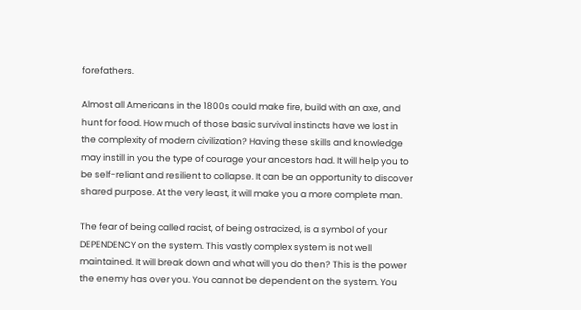forefathers.

Almost all Americans in the 1800s could make fire, build with an axe, and hunt for food. How much of those basic survival instincts have we lost in the complexity of modern civilization? Having these skills and knowledge may instill in you the type of courage your ancestors had. It will help you to be self-reliant and resilient to collapse. It can be an opportunity to discover shared purpose. At the very least, it will make you a more complete man.

The fear of being called racist, of being ostracized, is a symbol of your DEPENDENCY on the system. This vastly complex system is not well maintained. It will break down and what will you do then? This is the power the enemy has over you. You cannot be dependent on the system. You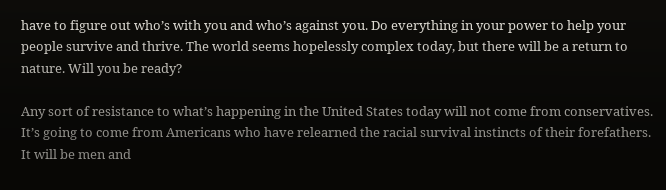have to figure out who’s with you and who’s against you. Do everything in your power to help your people survive and thrive. The world seems hopelessly complex today, but there will be a return to nature. Will you be ready?

Any sort of resistance to what’s happening in the United States today will not come from conservatives. It’s going to come from Americans who have relearned the racial survival instincts of their forefathers. It will be men and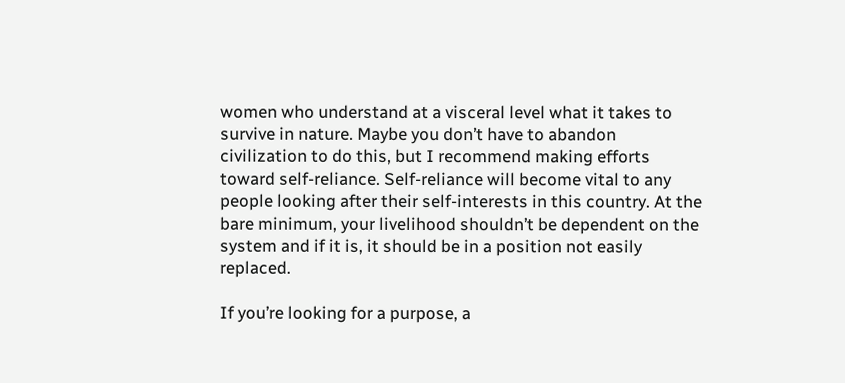women who understand at a visceral level what it takes to survive in nature. Maybe you don’t have to abandon civilization to do this, but I recommend making efforts toward self-reliance. Self-reliance will become vital to any people looking after their self-interests in this country. At the bare minimum, your livelihood shouldn’t be dependent on the system and if it is, it should be in a position not easily replaced.

If you’re looking for a purpose, a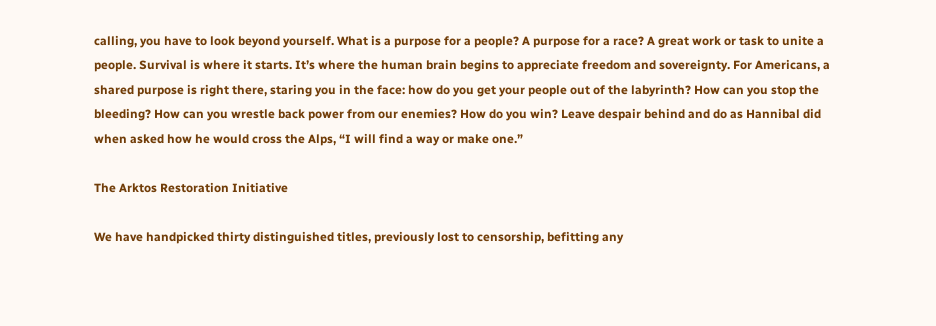calling, you have to look beyond yourself. What is a purpose for a people? A purpose for a race? A great work or task to unite a people. Survival is where it starts. It’s where the human brain begins to appreciate freedom and sovereignty. For Americans, a shared purpose is right there, staring you in the face: how do you get your people out of the labyrinth? How can you stop the bleeding? How can you wrestle back power from our enemies? How do you win? Leave despair behind and do as Hannibal did when asked how he would cross the Alps, “I will find a way or make one.”

The Arktos Restoration Initiative

We have handpicked thirty distinguished titles, previously lost to censorship, befitting any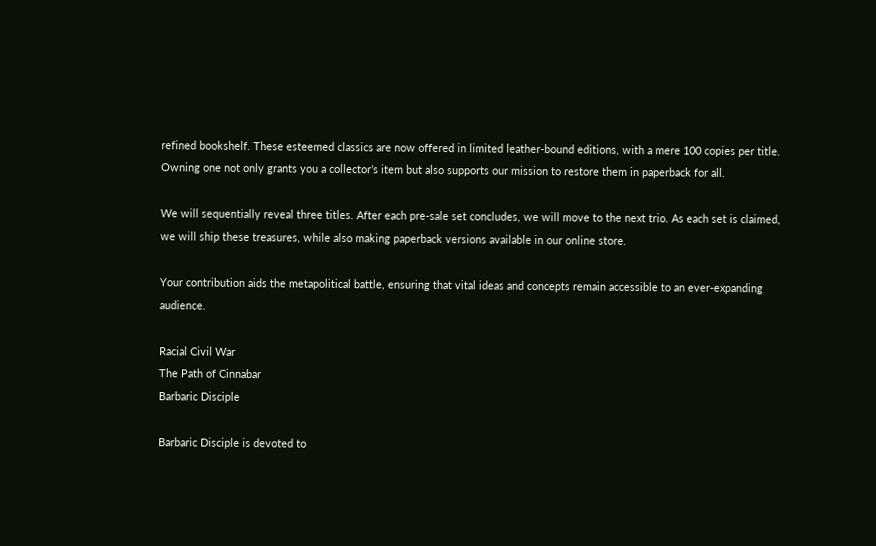refined bookshelf. These esteemed classics are now offered in limited leather-bound editions, with a mere 100 copies per title. Owning one not only grants you a collector’s item but also supports our mission to restore them in paperback for all.

We will sequentially reveal three titles. After each pre-sale set concludes, we will move to the next trio. As each set is claimed, we will ship these treasures, while also making paperback versions available in our online store.

Your contribution aids the metapolitical battle, ensuring that vital ideas and concepts remain accessible to an ever-expanding audience.

Racial Civil War
The Path of Cinnabar
Barbaric Disciple

Barbaric Disciple is devoted to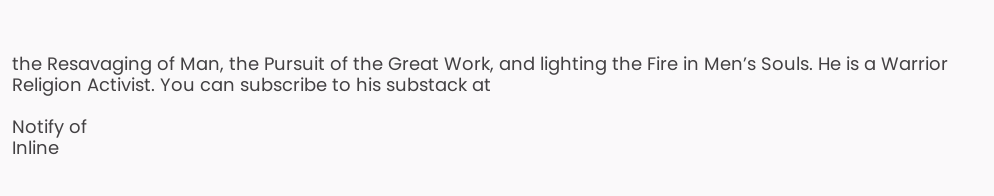the Resavaging of Man, the Pursuit of the Great Work, and lighting the Fire in Men’s Souls. He is a Warrior Religion Activist. You can subscribe to his substack at

Notify of
Inline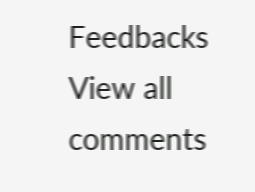Feedbacks
View all comments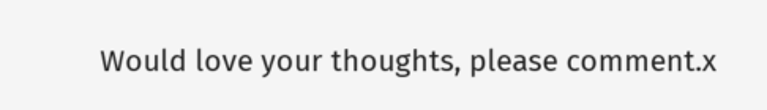Would love your thoughts, please comment.x